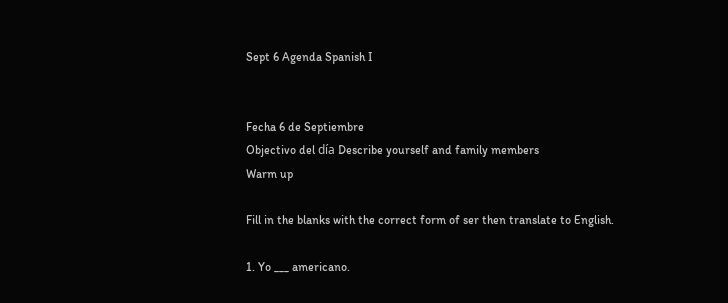Sept 6 Agenda Spanish I


Fecha 6 de Septiembre
Objectivo del día Describe yourself and family members
Warm up

Fill in the blanks with the correct form of ser then translate to English.

1. Yo ___ americano.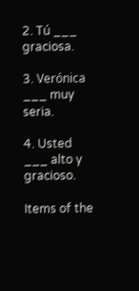2. Tú ___ graciosa.

3. Verónica ___ muy seria.

4. Usted ___ alto y gracioso.

Items of the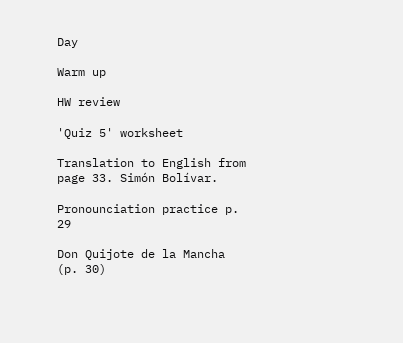Day

Warm up

HW review

'Quiz 5' worksheet

Translation to English from page 33. Simón Bolívar.

Pronounciation practice p. 29

Don Quijote de la Mancha (p. 30)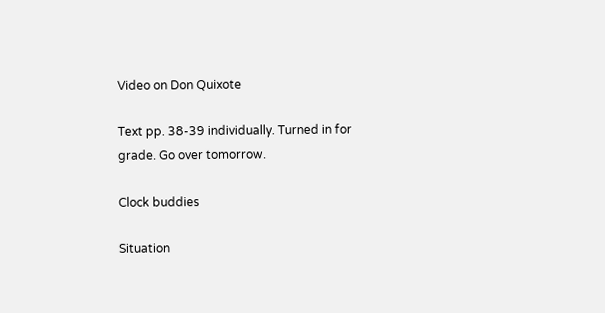Video on Don Quixote

Text pp. 38-39 individually. Turned in for grade. Go over tomorrow.

Clock buddies

Situation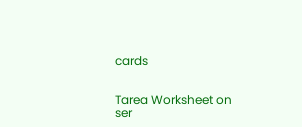cards


Tarea Worksheet on ser